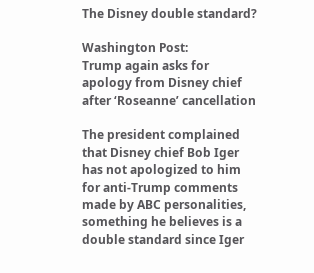The Disney double standard?

Washington Post:
Trump again asks for apology from Disney chief after ‘Roseanne’ cancellation

The president complained that Disney chief Bob Iger has not apologized to him for anti-Trump comments made by ABC personalities, something he believes is a double standard since Iger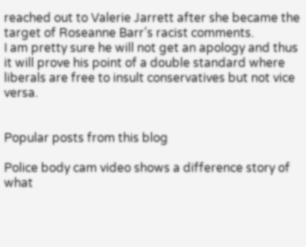reached out to Valerie Jarrett after she became the target of Roseanne Barr’s racist comments.
I am pretty sure he will not get an apology and thus it will prove his point of a double standard where liberals are free to insult conservatives but not vice versa.


Popular posts from this blog

Police body cam video shows a difference story of what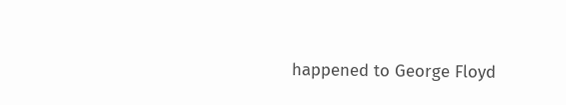happened to George Floyd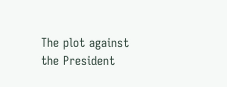The plot against the President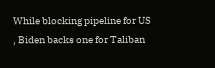While blocking pipeline for US , Biden backs one for Taliban